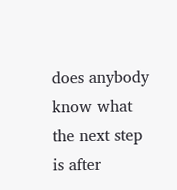does anybody know what the next step is after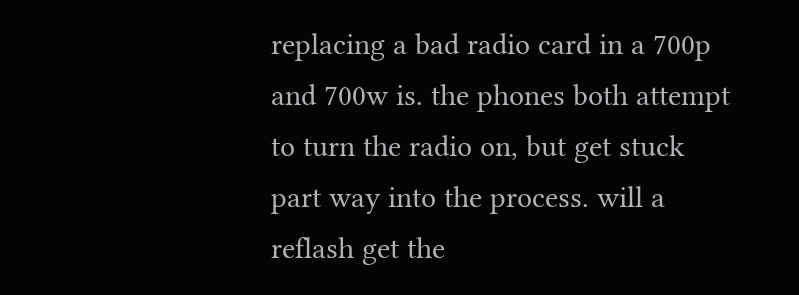replacing a bad radio card in a 700p and 700w is. the phones both attempt to turn the radio on, but get stuck part way into the process. will a reflash get the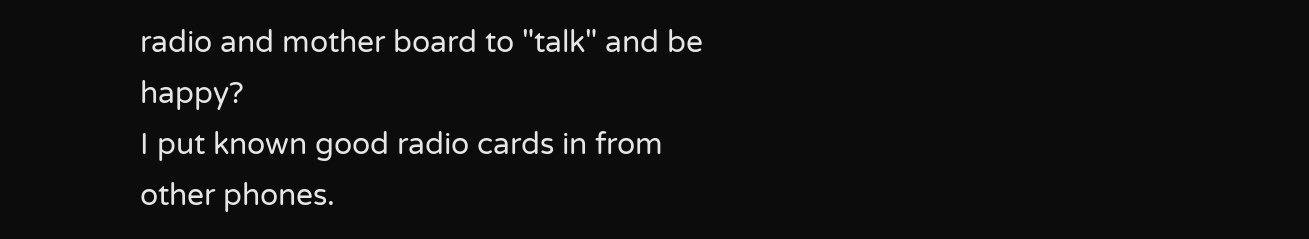radio and mother board to "talk" and be happy?
I put known good radio cards in from other phones.